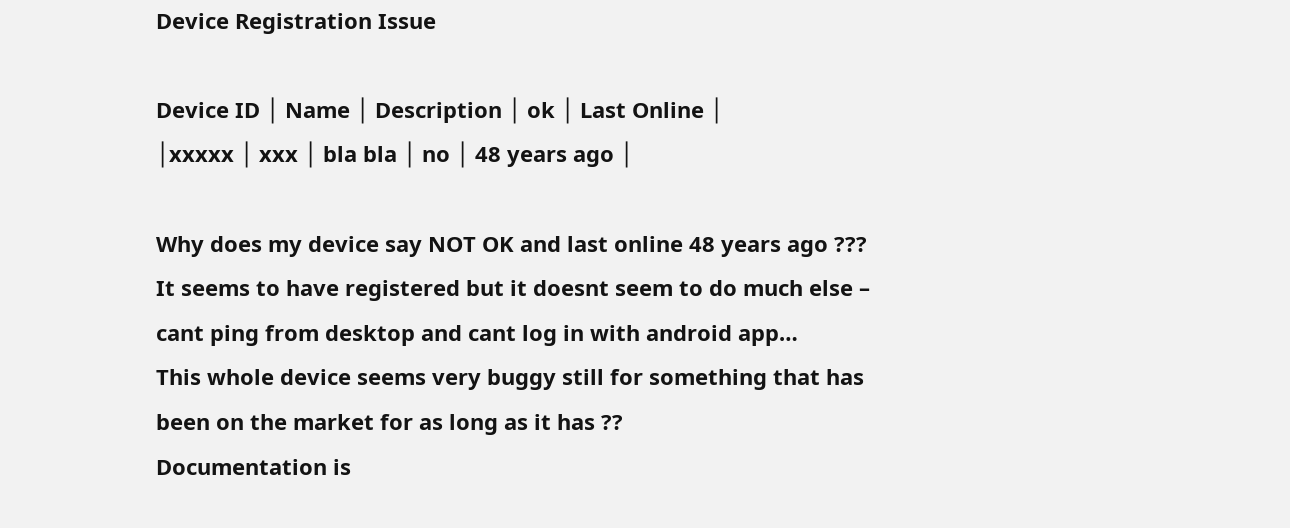Device Registration Issue

Device ID │ Name │ Description │ ok │ Last Online │
│xxxxx │ xxx │ bla bla │ no │ 48 years ago │

Why does my device say NOT OK and last online 48 years ago ???
It seems to have registered but it doesnt seem to do much else – cant ping from desktop and cant log in with android app…
This whole device seems very buggy still for something that has been on the market for as long as it has ??
Documentation is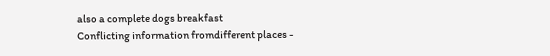also a complete dogs breakfast
Conflicting information fromdifferent places -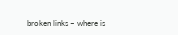broken links – where is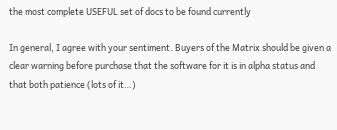the most complete USEFUL set of docs to be found currently

In general, I agree with your sentiment. Buyers of the Matrix should be given a clear warning before purchase that the software for it is in alpha status and that both patience (lots of it…)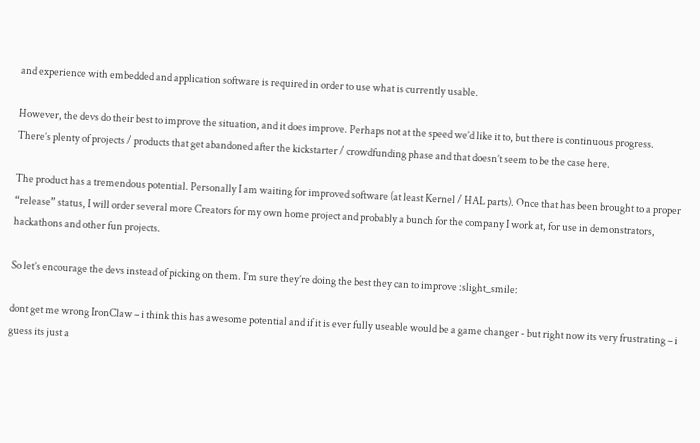and experience with embedded and application software is required in order to use what is currently usable.

However, the devs do their best to improve the situation, and it does improve. Perhaps not at the speed we’d like it to, but there is continuous progress. There’s plenty of projects / products that get abandoned after the kickstarter / crowdfunding phase and that doesn’t seem to be the case here.

The product has a tremendous potential. Personally I am waiting for improved software (at least Kernel / HAL parts). Once that has been brought to a proper “release” status, I will order several more Creators for my own home project and probably a bunch for the company I work at, for use in demonstrators, hackathons and other fun projects.

So let’s encourage the devs instead of picking on them. I’m sure they’re doing the best they can to improve :slight_smile:

dont get me wrong IronClaw – i think this has awesome potential and if it is ever fully useable would be a game changer - but right now its very frustrating – i guess its just a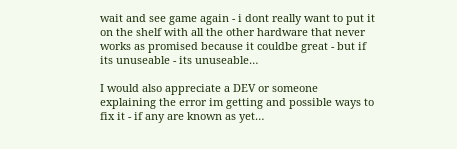wait and see game again - i dont really want to put it on the shelf with all the other hardware that never works as promised because it couldbe great - but if its unuseable - its unuseable…

I would also appreciate a DEV or someone explaining the error im getting and possible ways to fix it - if any are known as yet…